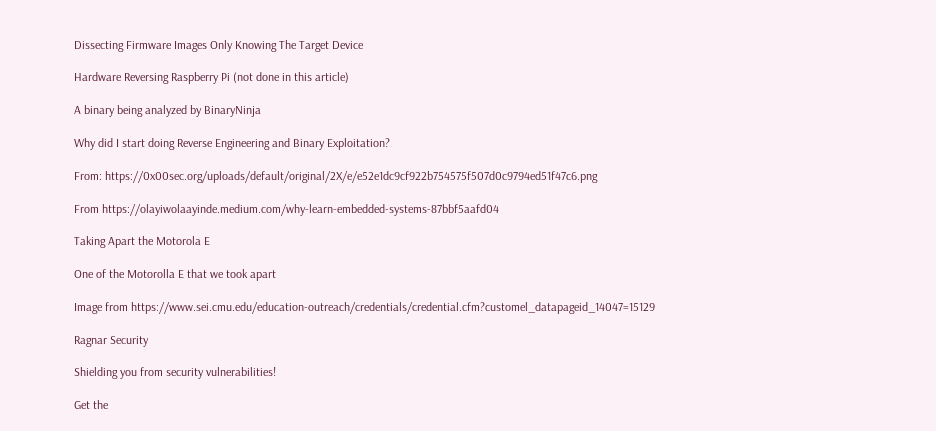Dissecting Firmware Images Only Knowing The Target Device

Hardware Reversing Raspberry Pi (not done in this article)

A binary being analyzed by BinaryNinja

Why did I start doing Reverse Engineering and Binary Exploitation?

From: https://0x00sec.org/uploads/default/original/2X/e/e52e1dc9cf922b754575f507d0c9794ed51f47c6.png

From https://olayiwolaayinde.medium.com/why-learn-embedded-systems-87bbf5aafd04

Taking Apart the Motorola E

One of the Motorolla E that we took apart

Image from https://www.sei.cmu.edu/education-outreach/credentials/credential.cfm?customel_datapageid_14047=15129

Ragnar Security

Shielding you from security vulnerabilities!

Get the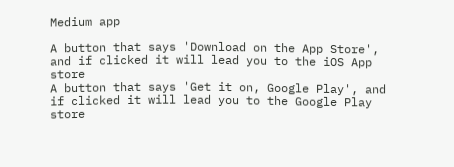Medium app

A button that says 'Download on the App Store', and if clicked it will lead you to the iOS App store
A button that says 'Get it on, Google Play', and if clicked it will lead you to the Google Play store